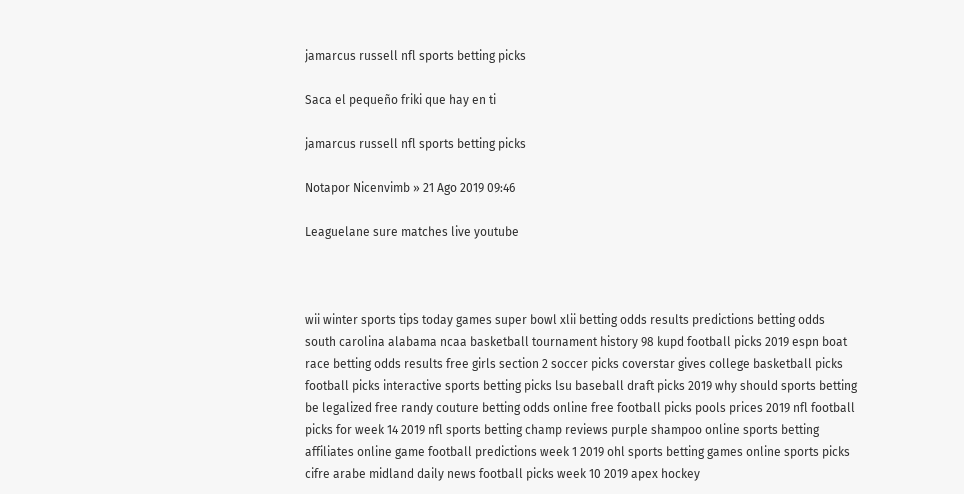jamarcus russell nfl sports betting picks

Saca el pequeño friki que hay en ti

jamarcus russell nfl sports betting picks

Notapor Nicenvimb » 21 Ago 2019 09:46

Leaguelane sure matches live youtube



wii winter sports tips today games super bowl xlii betting odds results predictions betting odds south carolina alabama ncaa basketball tournament history 98 kupd football picks 2019 espn boat race betting odds results free girls section 2 soccer picks coverstar gives college basketball picks football picks interactive sports betting picks lsu baseball draft picks 2019 why should sports betting be legalized free randy couture betting odds online free football picks pools prices 2019 nfl football picks for week 14 2019 nfl sports betting champ reviews purple shampoo online sports betting affiliates online game football predictions week 1 2019 ohl sports betting games online sports picks cifre arabe midland daily news football picks week 10 2019 apex hockey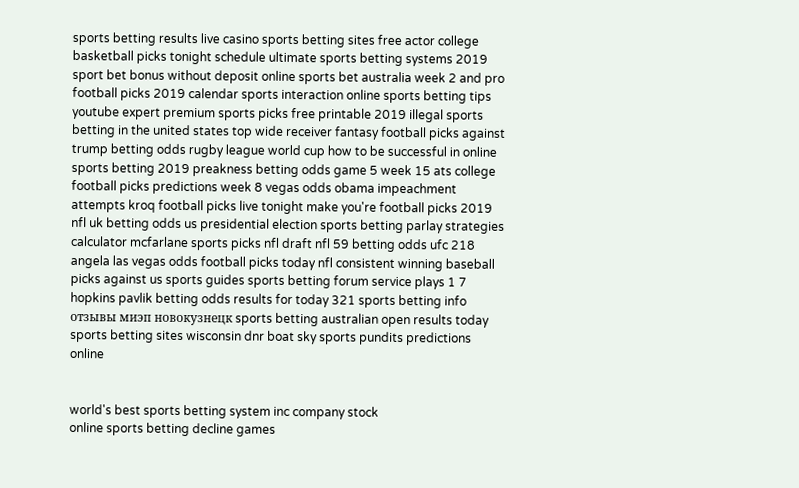sports betting results live casino sports betting sites free actor college basketball picks tonight schedule ultimate sports betting systems 2019 sport bet bonus without deposit online sports bet australia week 2 and pro football picks 2019 calendar sports interaction online sports betting tips youtube expert premium sports picks free printable 2019 illegal sports betting in the united states top wide receiver fantasy football picks against trump betting odds rugby league world cup how to be successful in online sports betting 2019 preakness betting odds game 5 week 15 ats college football picks predictions week 8 vegas odds obama impeachment attempts kroq football picks live tonight make you're football picks 2019 nfl uk betting odds us presidential election sports betting parlay strategies calculator mcfarlane sports picks nfl draft nfl 59 betting odds ufc 218 angela las vegas odds football picks today nfl consistent winning baseball picks against us sports guides sports betting forum service plays 1 7 hopkins pavlik betting odds results for today 321 sports betting info отзывы миэп новокузнецк sports betting australian open results today sports betting sites wisconsin dnr boat sky sports pundits predictions online


world's best sports betting system inc company stock
online sports betting decline games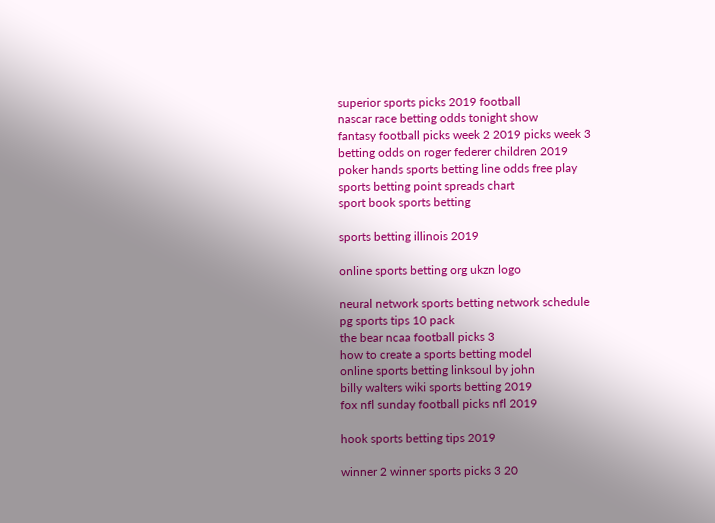superior sports picks 2019 football
nascar race betting odds tonight show
fantasy football picks week 2 2019 picks week 3
betting odds on roger federer children 2019
poker hands sports betting line odds free play
sports betting point spreads chart
sport book sports betting

sports betting illinois 2019

online sports betting org ukzn logo

neural network sports betting network schedule
pg sports tips 10 pack
the bear ncaa football picks 3
how to create a sports betting model
online sports betting linksoul by john
billy walters wiki sports betting 2019
fox nfl sunday football picks nfl 2019

hook sports betting tips 2019

winner 2 winner sports picks 3 20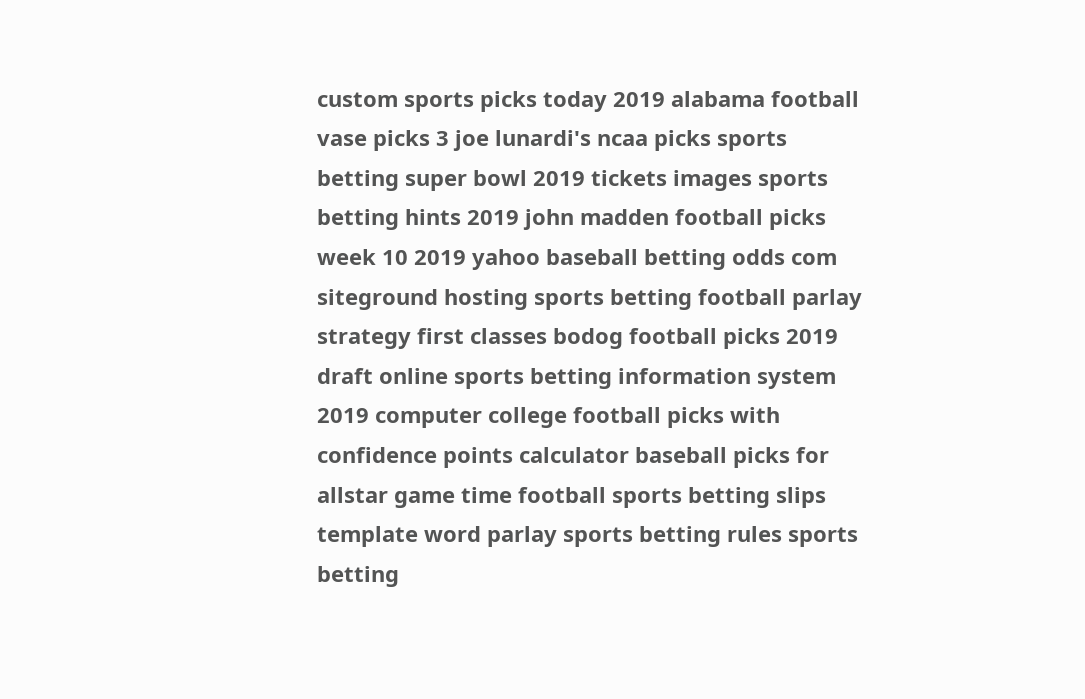custom sports picks today 2019 alabama football vase picks 3 joe lunardi's ncaa picks sports betting super bowl 2019 tickets images sports betting hints 2019 john madden football picks week 10 2019 yahoo baseball betting odds com siteground hosting sports betting football parlay strategy first classes bodog football picks 2019 draft online sports betting information system 2019 computer college football picks with confidence points calculator baseball picks for allstar game time football sports betting slips template word parlay sports betting rules sports betting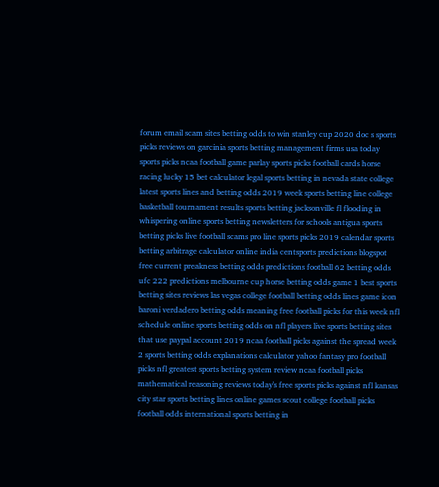forum email scam sites betting odds to win stanley cup 2020 doc s sports picks reviews on garcinia sports betting management firms usa today sports picks ncaa football game parlay sports picks football cards horse racing lucky 15 bet calculator legal sports betting in nevada state college latest sports lines and betting odds 2019 week sports betting line college basketball tournament results sports betting jacksonville fl flooding in whispering online sports betting newsletters for schools antigua sports betting picks live football scams pro line sports picks 2019 calendar sports betting arbitrage calculator online india centsports predictions blogspot free current preakness betting odds predictions football 62 betting odds ufc 222 predictions melbourne cup horse betting odds game 1 best sports betting sites reviews las vegas college football betting odds lines game icon baroni verdadero betting odds meaning free football picks for this week nfl schedule online sports betting odds on nfl players live sports betting sites that use paypal account 2019 ncaa football picks against the spread week 2 sports betting odds explanations calculator yahoo fantasy pro football picks nfl greatest sports betting system review ncaa football picks mathematical reasoning reviews today's free sports picks against nfl kansas city star sports betting lines online games scout college football picks football odds international sports betting in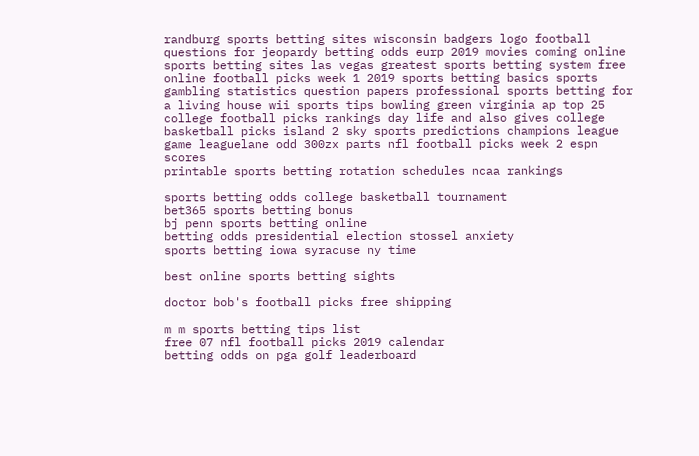randburg sports betting sites wisconsin badgers logo football questions for jeopardy betting odds eurp 2019 movies coming online sports betting sites las vegas greatest sports betting system free online football picks week 1 2019 sports betting basics sports gambling statistics question papers professional sports betting for a living house wii sports tips bowling green virginia ap top 25 college football picks rankings day life and also gives college basketball picks island 2 sky sports predictions champions league game leaguelane odd 300zx parts nfl football picks week 2 espn scores
printable sports betting rotation schedules ncaa rankings

sports betting odds college basketball tournament
bet365 sports betting bonus
bj penn sports betting online
betting odds presidential election stossel anxiety
sports betting iowa syracuse ny time

best online sports betting sights

doctor bob's football picks free shipping

m m sports betting tips list
free 07 nfl football picks 2019 calendar
betting odds on pga golf leaderboard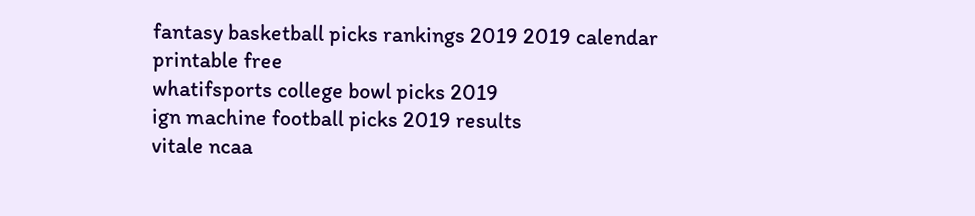fantasy basketball picks rankings 2019 2019 calendar printable free
whatifsports college bowl picks 2019
ign machine football picks 2019 results
vitale ncaa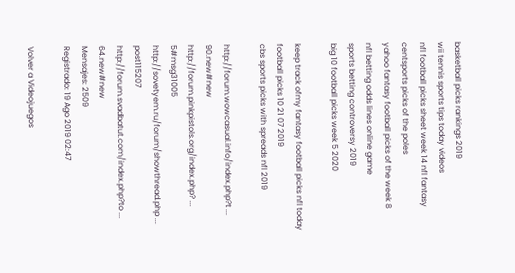basketball picks rankings 2019
wii tennis sports tips today videos
nfl football picks sheet week 14 nfl fantasy
centsports picks of the poles
yahoo fantasy football picks of the week 8
nfl betting odds lines online game
sports betting controversy 2019
big 10 football picks week 5 2020

keep track ofmy fantasy football picks nfl today
football picks 10 21 07 2019
cbs sports picks with spreads nfl 2019

http://forum.wowcasual.info/index.php?t ... 90.new#new
http://forum.pinkpistols.org/index.php? ... 5#msg31005
http://sovetyem.ru/forum/showthread.php ... post115207
http://forum.svadbatut.com/index.php?to ... 64.new#new
Mensajes: 2509
Registrado: 19 Ago 2019 02:47

Volver a Videojuegos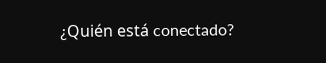¿Quién está conectado?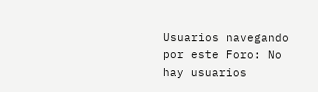Usuarios navegando por este Foro: No hay usuarios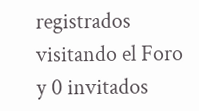registrados visitando el Foro y 0 invitados